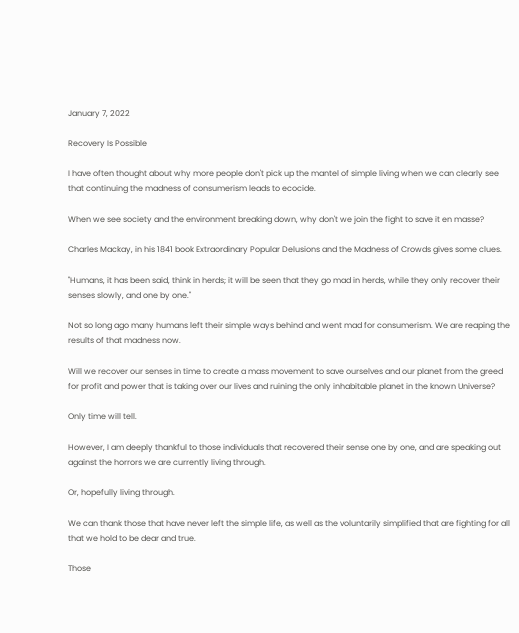January 7, 2022

Recovery Is Possible

I have often thought about why more people don't pick up the mantel of simple living when we can clearly see that continuing the madness of consumerism leads to ecocide.

When we see society and the environment breaking down, why don't we join the fight to save it en masse?

Charles Mackay, in his 1841 book Extraordinary Popular Delusions and the Madness of Crowds gives some clues.

"Humans, it has been said, think in herds; it will be seen that they go mad in herds, while they only recover their senses slowly, and one by one."

Not so long ago many humans left their simple ways behind and went mad for consumerism. We are reaping the results of that madness now.

Will we recover our senses in time to create a mass movement to save ourselves and our planet from the greed for profit and power that is taking over our lives and ruining the only inhabitable planet in the known Universe?

Only time will tell.

However, I am deeply thankful to those individuals that recovered their sense one by one, and are speaking out against the horrors we are currently living through.

Or, hopefully living through.

We can thank those that have never left the simple life, as well as the voluntarily simplified that are fighting for all that we hold to be dear and true.

Those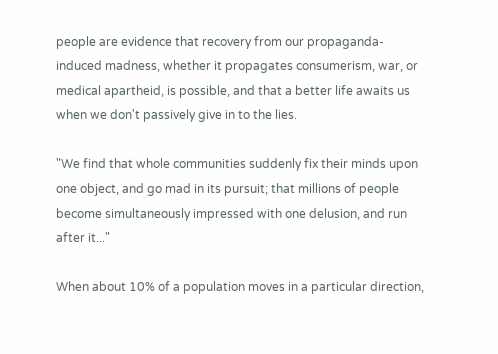people are evidence that recovery from our propaganda-induced madness, whether it propagates consumerism, war, or medical apartheid, is possible, and that a better life awaits us when we don't passively give in to the lies.

"We find that whole communities suddenly fix their minds upon one object, and go mad in its pursuit; that millions of people become simultaneously impressed with one delusion, and run after it..."

When about 10% of a population moves in a particular direction,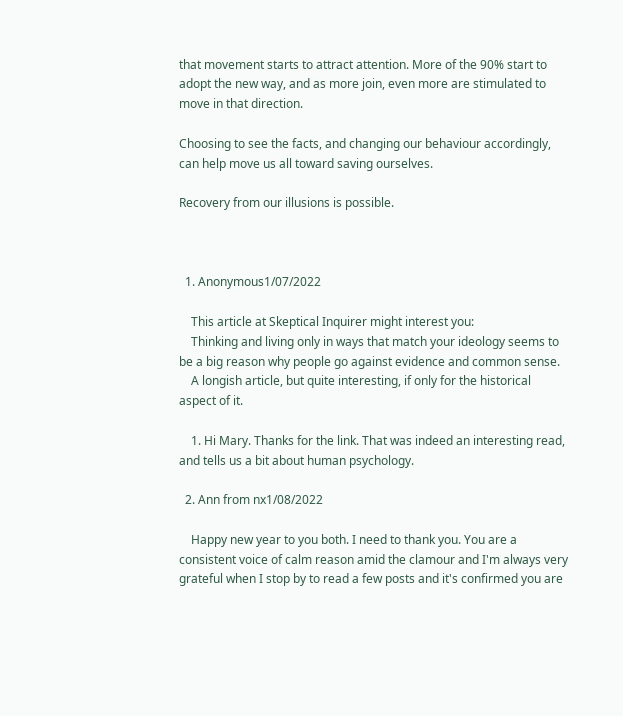that movement starts to attract attention. More of the 90% start to adopt the new way, and as more join, even more are stimulated to move in that direction.

Choosing to see the facts, and changing our behaviour accordingly, can help move us all toward saving ourselves.

Recovery from our illusions is possible.



  1. Anonymous1/07/2022

    This article at Skeptical Inquirer might interest you:
    Thinking and living only in ways that match your ideology seems to be a big reason why people go against evidence and common sense.
    A longish article, but quite interesting, if only for the historical aspect of it.

    1. Hi Mary. Thanks for the link. That was indeed an interesting read, and tells us a bit about human psychology.

  2. Ann from nx1/08/2022

    Happy new year to you both. I need to thank you. You are a consistent voice of calm reason amid the clamour and I'm always very grateful when I stop by to read a few posts and it's confirmed you are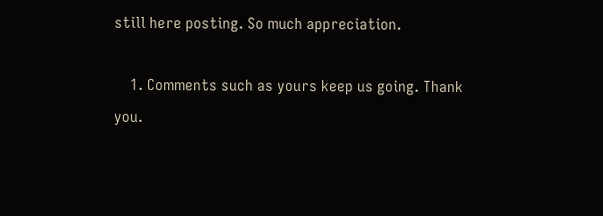still here posting. So much appreciation.

    1. Comments such as yours keep us going. Thank you.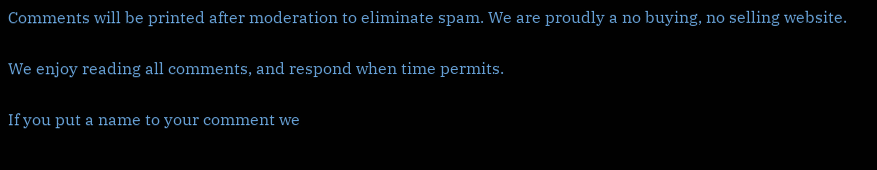Comments will be printed after moderation to eliminate spam. We are proudly a no buying, no selling website.

We enjoy reading all comments, and respond when time permits.

If you put a name to your comment we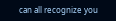can all recognize you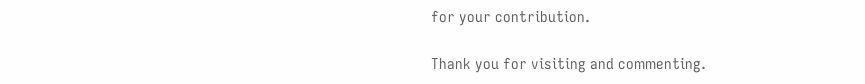for your contribution.

Thank you for visiting and commenting.